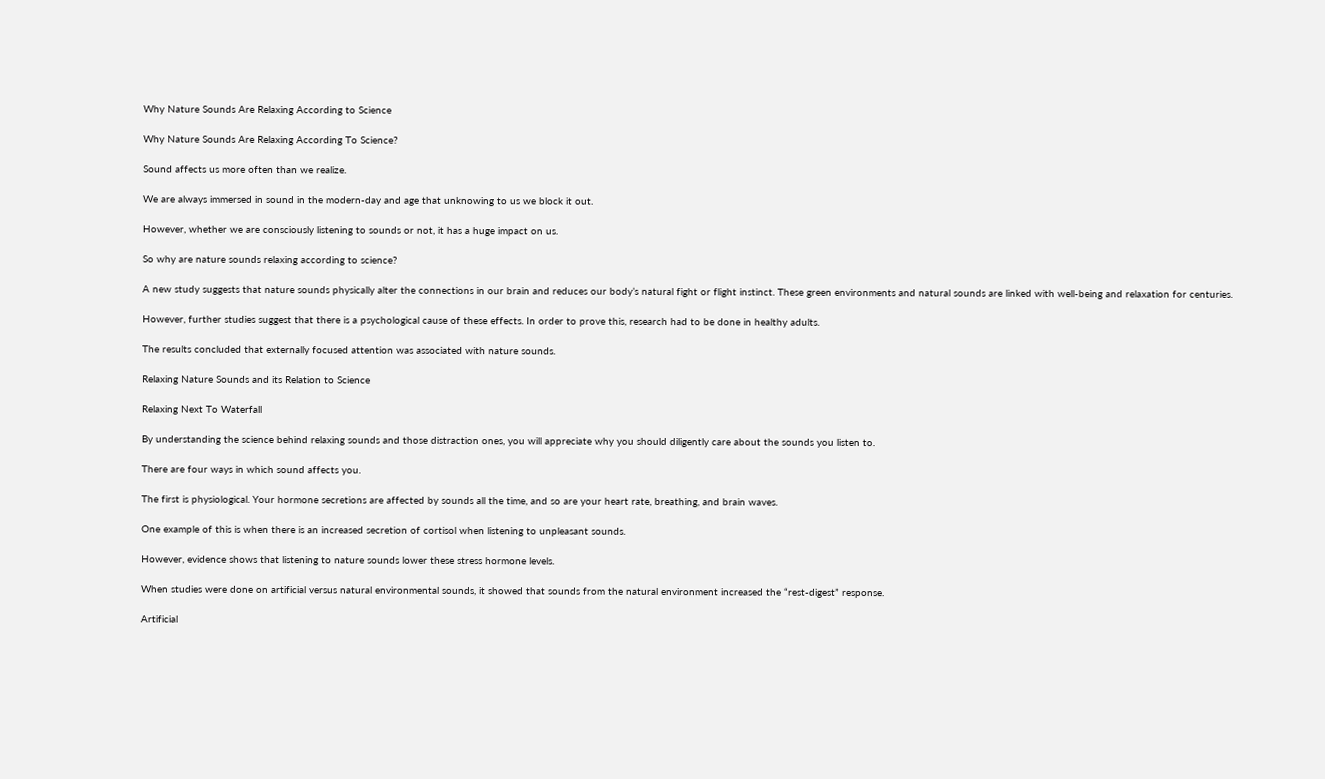Why Nature Sounds Are Relaxing According to Science

Why Nature Sounds Are Relaxing According To Science?

Sound affects us more often than we realize.

We are always immersed in sound in the modern-day and age that unknowing to us we block it out.

However, whether we are consciously listening to sounds or not, it has a huge impact on us.

So why are nature sounds relaxing according to science?

A new study suggests that nature sounds physically alter the connections in our brain and reduces our body’s natural fight or flight instinct. These green environments and natural sounds are linked with well-being and relaxation for centuries.

However, further studies suggest that there is a psychological cause of these effects. In order to prove this, research had to be done in healthy adults.

The results concluded that externally focused attention was associated with nature sounds.

Relaxing Nature Sounds and its Relation to Science

Relaxing Next To Waterfall

By understanding the science behind relaxing sounds and those distraction ones, you will appreciate why you should diligently care about the sounds you listen to.

There are four ways in which sound affects you.

The first is physiological. Your hormone secretions are affected by sounds all the time, and so are your heart rate, breathing, and brain waves.

One example of this is when there is an increased secretion of cortisol when listening to unpleasant sounds.

However, evidence shows that listening to nature sounds lower these stress hormone levels.

When studies were done on artificial versus natural environmental sounds, it showed that sounds from the natural environment increased the “rest-digest” response.

Artificial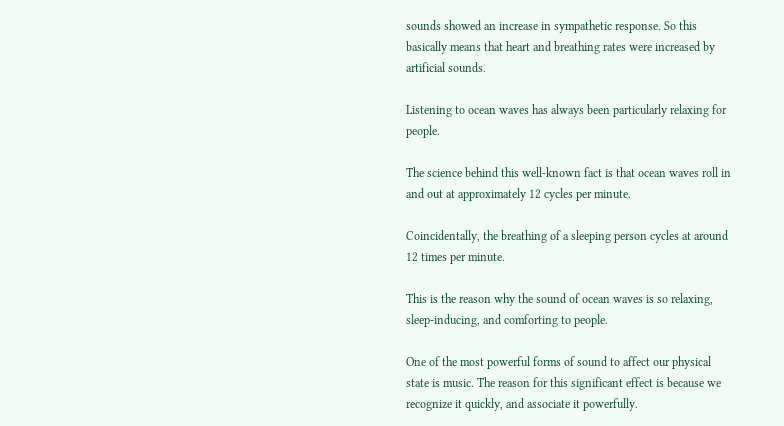sounds showed an increase in sympathetic response. So this basically means that heart and breathing rates were increased by artificial sounds.

Listening to ocean waves has always been particularly relaxing for people.

The science behind this well-known fact is that ocean waves roll in and out at approximately 12 cycles per minute.

Coincidentally, the breathing of a sleeping person cycles at around 12 times per minute.

This is the reason why the sound of ocean waves is so relaxing, sleep-inducing, and comforting to people.

One of the most powerful forms of sound to affect our physical state is music. The reason for this significant effect is because we recognize it quickly, and associate it powerfully.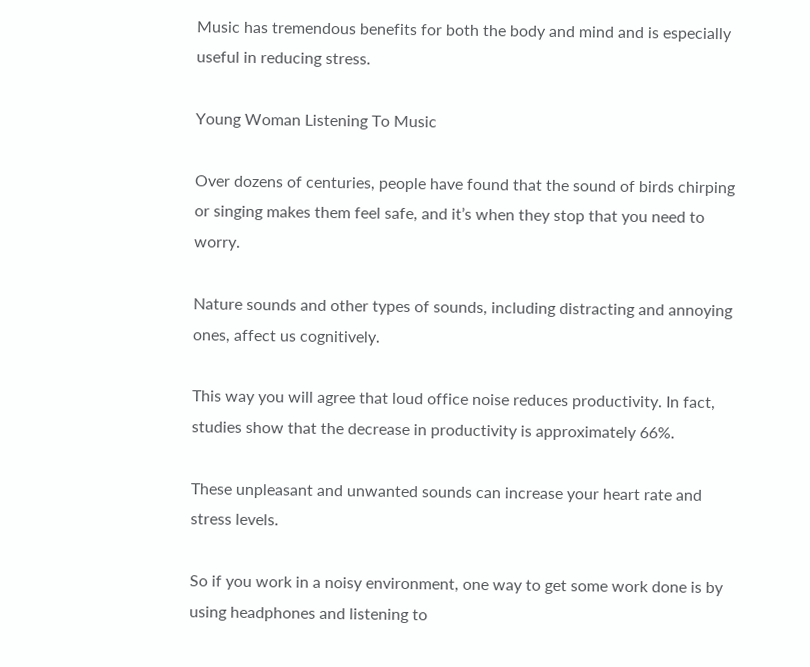Music has tremendous benefits for both the body and mind and is especially useful in reducing stress.

Young Woman Listening To Music

Over dozens of centuries, people have found that the sound of birds chirping or singing makes them feel safe, and it’s when they stop that you need to worry.

Nature sounds and other types of sounds, including distracting and annoying ones, affect us cognitively.

This way you will agree that loud office noise reduces productivity. In fact, studies show that the decrease in productivity is approximately 66%.

These unpleasant and unwanted sounds can increase your heart rate and stress levels.

So if you work in a noisy environment, one way to get some work done is by using headphones and listening to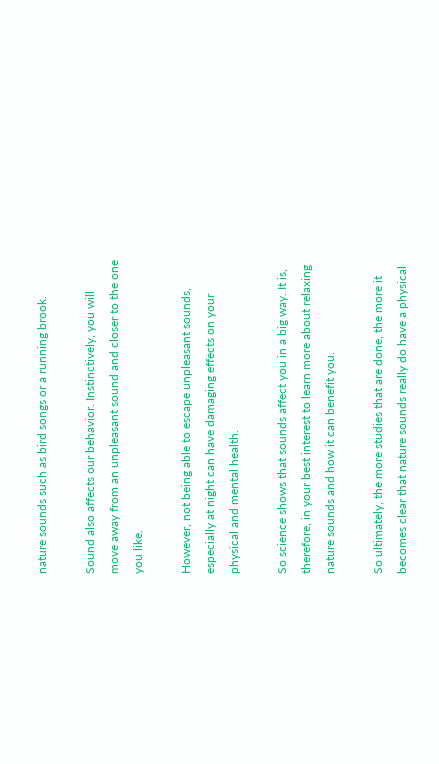nature sounds such as bird songs or a running brook.

Sound also affects our behavior. Instinctively, you will move away from an unpleasant sound and closer to the one you like.

However, not being able to escape unpleasant sounds, especially at night can have damaging effects on your physical and mental health.

So science shows that sounds affect you in a big way. It is, therefore, in your best interest to learn more about relaxing nature sounds and how it can benefit you.

So ultimately, the more studies that are done, the more it becomes clear that nature sounds really do have a physical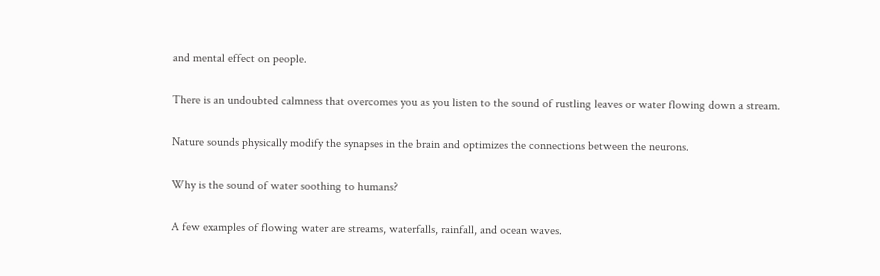and mental effect on people.

There is an undoubted calmness that overcomes you as you listen to the sound of rustling leaves or water flowing down a stream.

Nature sounds physically modify the synapses in the brain and optimizes the connections between the neurons.

Why is the sound of water soothing to humans?

A few examples of flowing water are streams, waterfalls, rainfall, and ocean waves.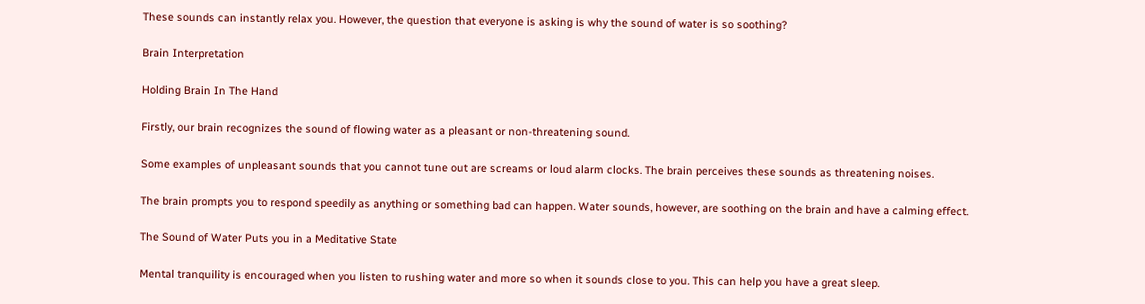These sounds can instantly relax you. However, the question that everyone is asking is why the sound of water is so soothing?

Brain Interpretation

Holding Brain In The Hand

Firstly, our brain recognizes the sound of flowing water as a pleasant or non-threatening sound.

Some examples of unpleasant sounds that you cannot tune out are screams or loud alarm clocks. The brain perceives these sounds as threatening noises.

The brain prompts you to respond speedily as anything or something bad can happen. Water sounds, however, are soothing on the brain and have a calming effect.

The Sound of Water Puts you in a Meditative State

Mental tranquility is encouraged when you listen to rushing water and more so when it sounds close to you. This can help you have a great sleep.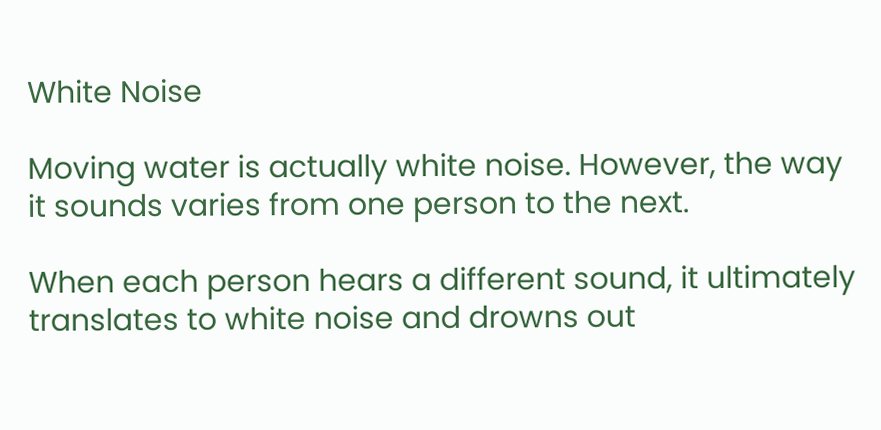White Noise

Moving water is actually white noise. However, the way it sounds varies from one person to the next.

When each person hears a different sound, it ultimately translates to white noise and drowns out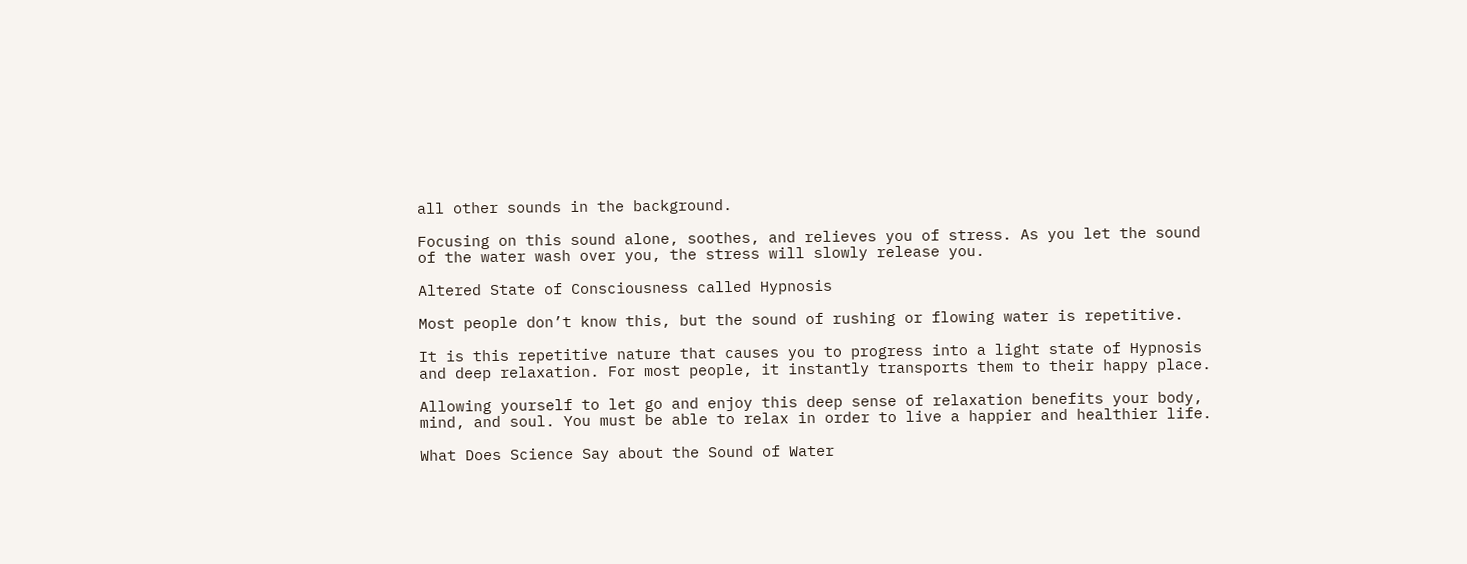all other sounds in the background.

Focusing on this sound alone, soothes, and relieves you of stress. As you let the sound of the water wash over you, the stress will slowly release you.

Altered State of Consciousness called Hypnosis

Most people don’t know this, but the sound of rushing or flowing water is repetitive.

It is this repetitive nature that causes you to progress into a light state of Hypnosis and deep relaxation. For most people, it instantly transports them to their happy place.

Allowing yourself to let go and enjoy this deep sense of relaxation benefits your body, mind, and soul. You must be able to relax in order to live a happier and healthier life.

What Does Science Say about the Sound of Water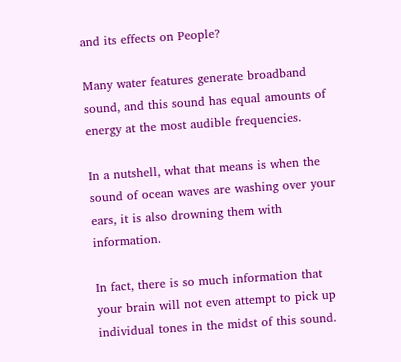and its effects on People?

Many water features generate broadband sound, and this sound has equal amounts of energy at the most audible frequencies.

In a nutshell, what that means is when the sound of ocean waves are washing over your ears, it is also drowning them with information.

In fact, there is so much information that your brain will not even attempt to pick up individual tones in the midst of this sound.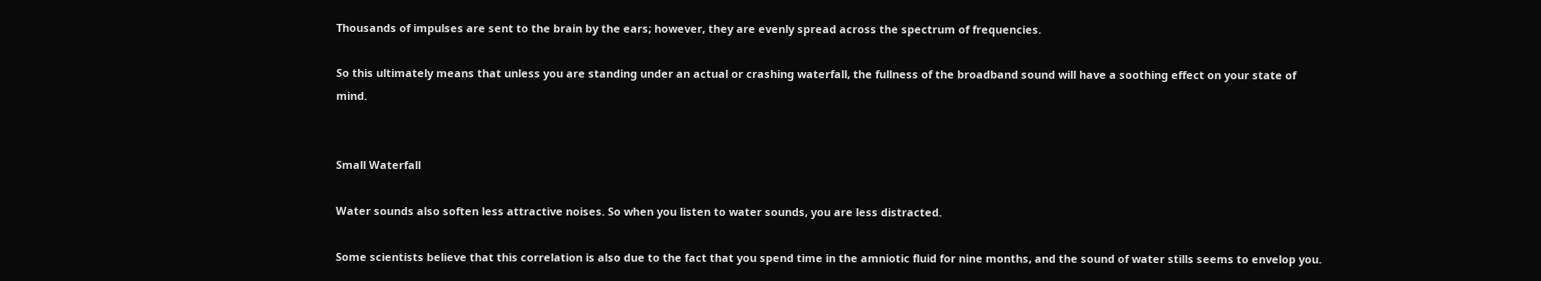Thousands of impulses are sent to the brain by the ears; however, they are evenly spread across the spectrum of frequencies.

So this ultimately means that unless you are standing under an actual or crashing waterfall, the fullness of the broadband sound will have a soothing effect on your state of mind.


Small Waterfall

Water sounds also soften less attractive noises. So when you listen to water sounds, you are less distracted.

Some scientists believe that this correlation is also due to the fact that you spend time in the amniotic fluid for nine months, and the sound of water stills seems to envelop you.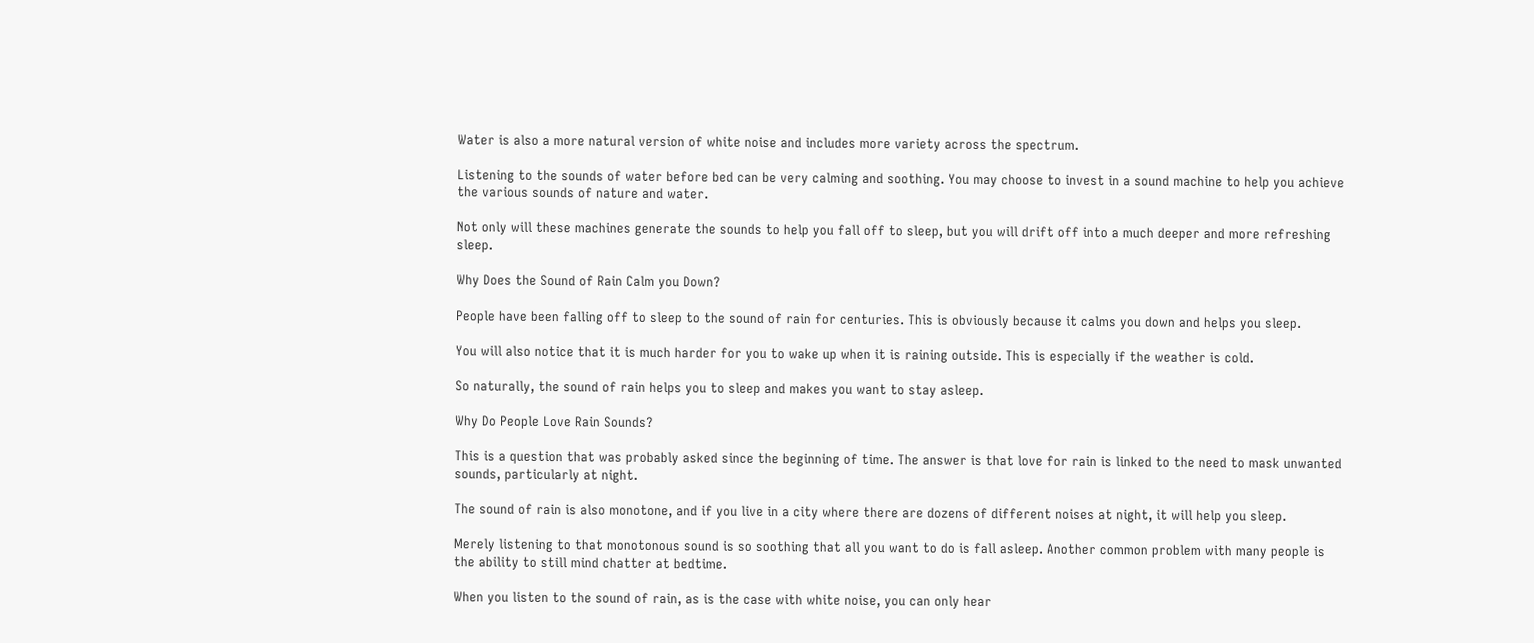Water is also a more natural version of white noise and includes more variety across the spectrum.

Listening to the sounds of water before bed can be very calming and soothing. You may choose to invest in a sound machine to help you achieve the various sounds of nature and water.

Not only will these machines generate the sounds to help you fall off to sleep, but you will drift off into a much deeper and more refreshing sleep.

Why Does the Sound of Rain Calm you Down?

People have been falling off to sleep to the sound of rain for centuries. This is obviously because it calms you down and helps you sleep.

You will also notice that it is much harder for you to wake up when it is raining outside. This is especially if the weather is cold.

So naturally, the sound of rain helps you to sleep and makes you want to stay asleep.

Why Do People Love Rain Sounds?

This is a question that was probably asked since the beginning of time. The answer is that love for rain is linked to the need to mask unwanted sounds, particularly at night.

The sound of rain is also monotone, and if you live in a city where there are dozens of different noises at night, it will help you sleep.

Merely listening to that monotonous sound is so soothing that all you want to do is fall asleep. Another common problem with many people is the ability to still mind chatter at bedtime.

When you listen to the sound of rain, as is the case with white noise, you can only hear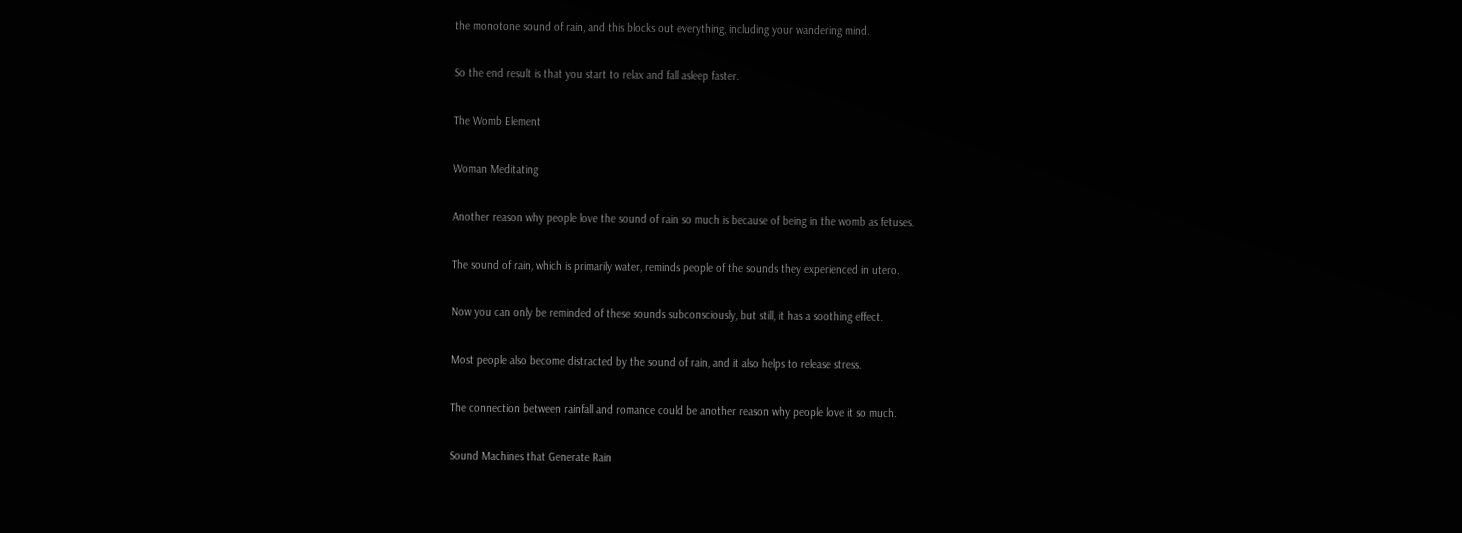the monotone sound of rain, and this blocks out everything, including your wandering mind.

So the end result is that you start to relax and fall asleep faster.

The Womb Element

Woman Meditating

Another reason why people love the sound of rain so much is because of being in the womb as fetuses.

The sound of rain, which is primarily water, reminds people of the sounds they experienced in utero.

Now you can only be reminded of these sounds subconsciously, but still, it has a soothing effect.

Most people also become distracted by the sound of rain, and it also helps to release stress.

The connection between rainfall and romance could be another reason why people love it so much.

Sound Machines that Generate Rain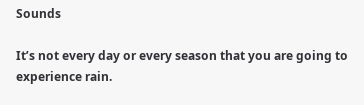Sounds

It’s not every day or every season that you are going to experience rain.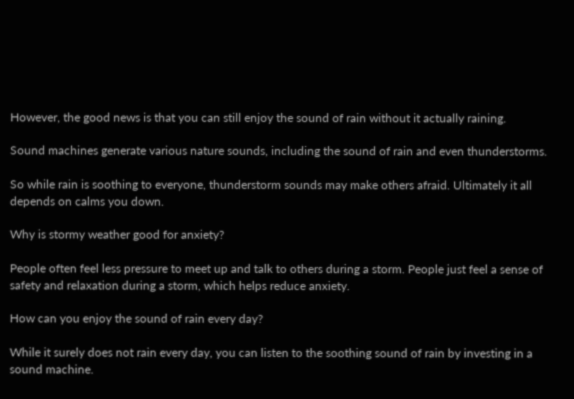However, the good news is that you can still enjoy the sound of rain without it actually raining.

Sound machines generate various nature sounds, including the sound of rain and even thunderstorms.

So while rain is soothing to everyone, thunderstorm sounds may make others afraid. Ultimately it all depends on calms you down.

Why is stormy weather good for anxiety?

People often feel less pressure to meet up and talk to others during a storm. People just feel a sense of safety and relaxation during a storm, which helps reduce anxiety.

How can you enjoy the sound of rain every day?

While it surely does not rain every day, you can listen to the soothing sound of rain by investing in a sound machine.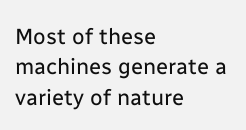Most of these machines generate a variety of nature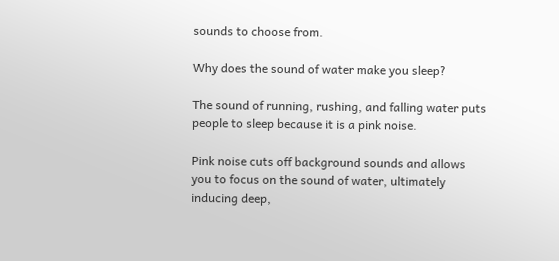sounds to choose from.

Why does the sound of water make you sleep?

The sound of running, rushing, and falling water puts people to sleep because it is a pink noise.

Pink noise cuts off background sounds and allows you to focus on the sound of water, ultimately inducing deep,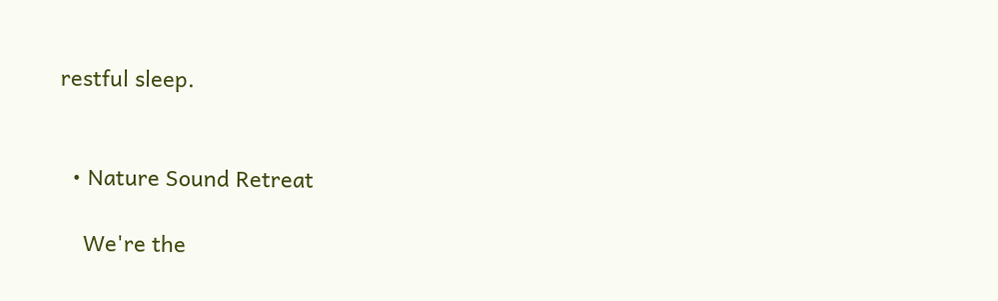restful sleep.


  • Nature Sound Retreat

    We're the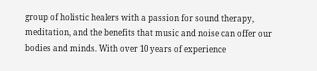group of holistic healers with a passion for sound therapy, meditation, and the benefits that music and noise can offer our bodies and minds. With over 10 years of experience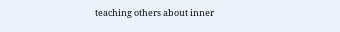teaching others about inner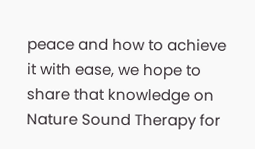peace and how to achieve it with ease, we hope to share that knowledge on Nature Sound Therapy for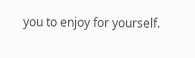you to enjoy for yourself.